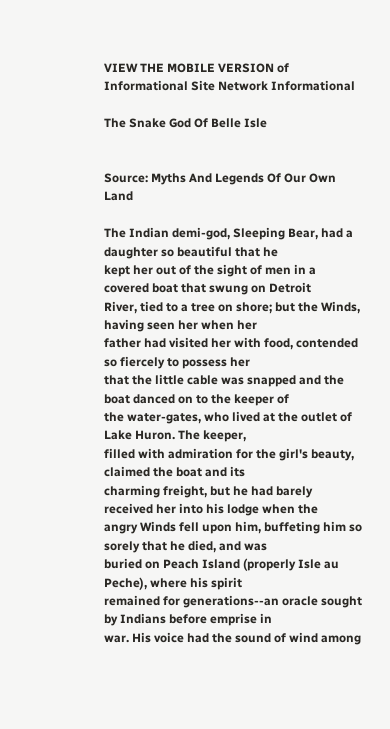VIEW THE MOBILE VERSION of Informational Site Network Informational

The Snake God Of Belle Isle


Source: Myths And Legends Of Our Own Land

The Indian demi-god, Sleeping Bear, had a daughter so beautiful that he
kept her out of the sight of men in a covered boat that swung on Detroit
River, tied to a tree on shore; but the Winds, having seen her when her
father had visited her with food, contended so fiercely to possess her
that the little cable was snapped and the boat danced on to the keeper of
the water-gates, who lived at the outlet of Lake Huron. The keeper,
filled with admiration for the girl's beauty, claimed the boat and its
charming freight, but he had barely received her into his lodge when the
angry Winds fell upon him, buffeting him so sorely that he died, and was
buried on Peach Island (properly Isle au Peche), where his spirit
remained for generations--an oracle sought by Indians before emprise in
war. His voice had the sound of wind among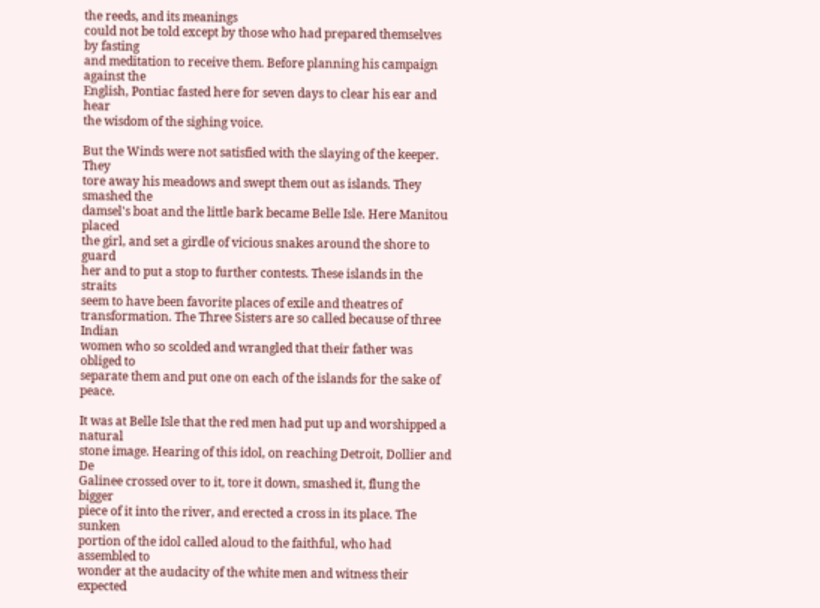the reeds, and its meanings
could not be told except by those who had prepared themselves by fasting
and meditation to receive them. Before planning his campaign against the
English, Pontiac fasted here for seven days to clear his ear and hear
the wisdom of the sighing voice.

But the Winds were not satisfied with the slaying of the keeper. They
tore away his meadows and swept them out as islands. They smashed the
damsel's boat and the little bark became Belle Isle. Here Manitou placed
the girl, and set a girdle of vicious snakes around the shore to guard
her and to put a stop to further contests. These islands in the straits
seem to have been favorite places of exile and theatres of
transformation. The Three Sisters are so called because of three Indian
women who so scolded and wrangled that their father was obliged to
separate them and put one on each of the islands for the sake of peace.

It was at Belle Isle that the red men had put up and worshipped a natural
stone image. Hearing of this idol, on reaching Detroit, Dollier and De
Galinee crossed over to it, tore it down, smashed it, flung the bigger
piece of it into the river, and erected a cross in its place. The sunken
portion of the idol called aloud to the faithful, who had assembled to
wonder at the audacity of the white men and witness their expected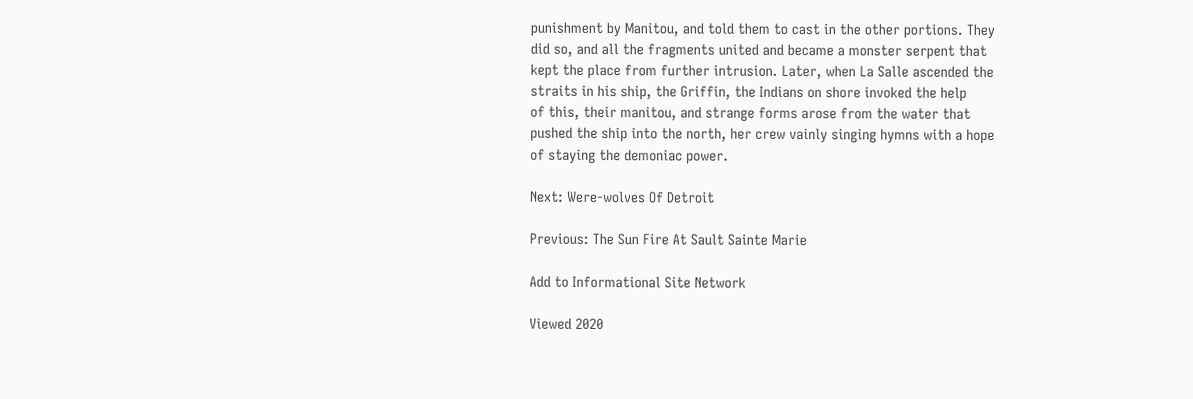punishment by Manitou, and told them to cast in the other portions. They
did so, and all the fragments united and became a monster serpent that
kept the place from further intrusion. Later, when La Salle ascended the
straits in his ship, the Griffin, the Indians on shore invoked the help
of this, their manitou, and strange forms arose from the water that
pushed the ship into the north, her crew vainly singing hymns with a hope
of staying the demoniac power.

Next: Were-wolves Of Detroit

Previous: The Sun Fire At Sault Sainte Marie

Add to Informational Site Network

Viewed 2020